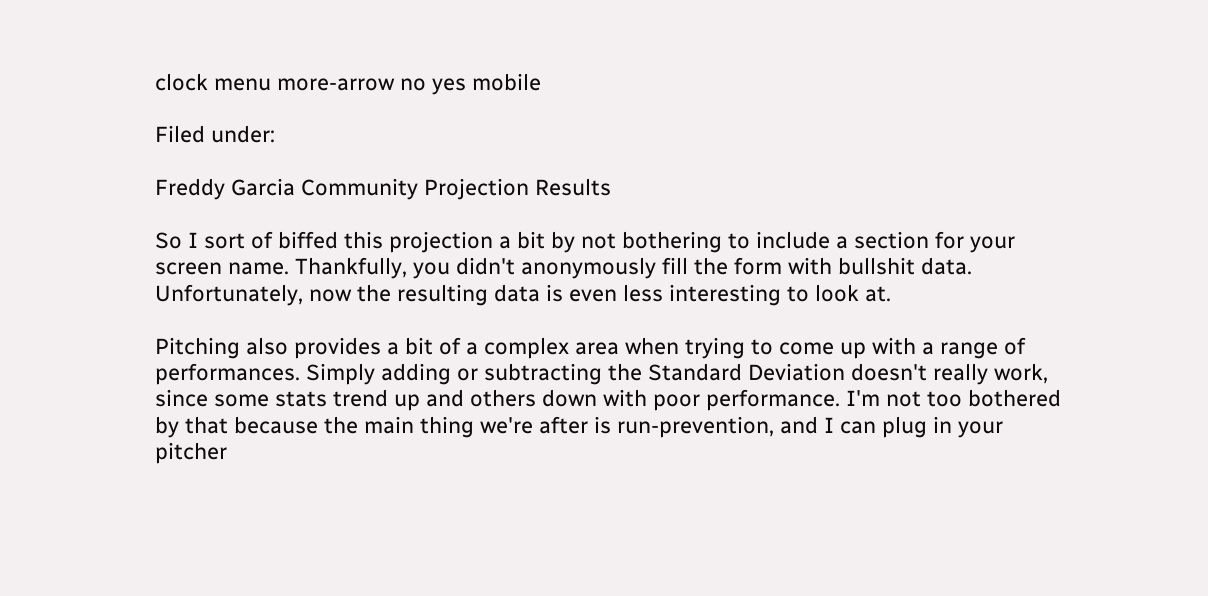clock menu more-arrow no yes mobile

Filed under:

Freddy Garcia Community Projection Results

So I sort of biffed this projection a bit by not bothering to include a section for your screen name. Thankfully, you didn't anonymously fill the form with bullshit data. Unfortunately, now the resulting data is even less interesting to look at.

Pitching also provides a bit of a complex area when trying to come up with a range of performances. Simply adding or subtracting the Standard Deviation doesn't really work, since some stats trend up and others down with poor performance. I'm not too bothered by that because the main thing we're after is run-prevention, and I can plug in your pitcher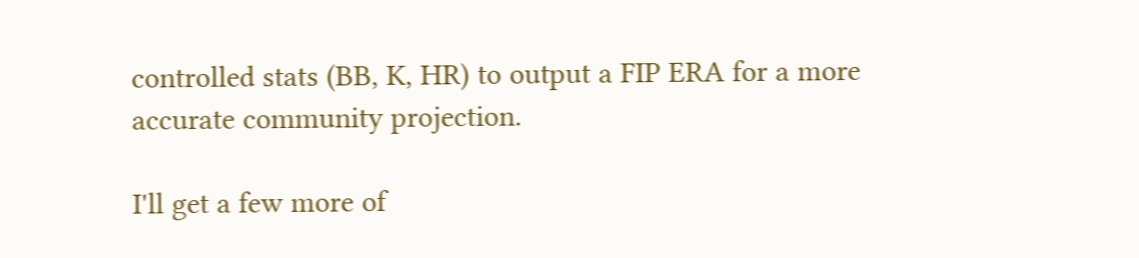controlled stats (BB, K, HR) to output a FIP ERA for a more accurate community projection.

I'll get a few more of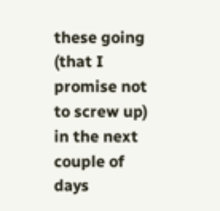these going (that I promise not to screw up) in the next couple of days